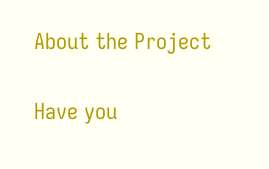About the Project

Have you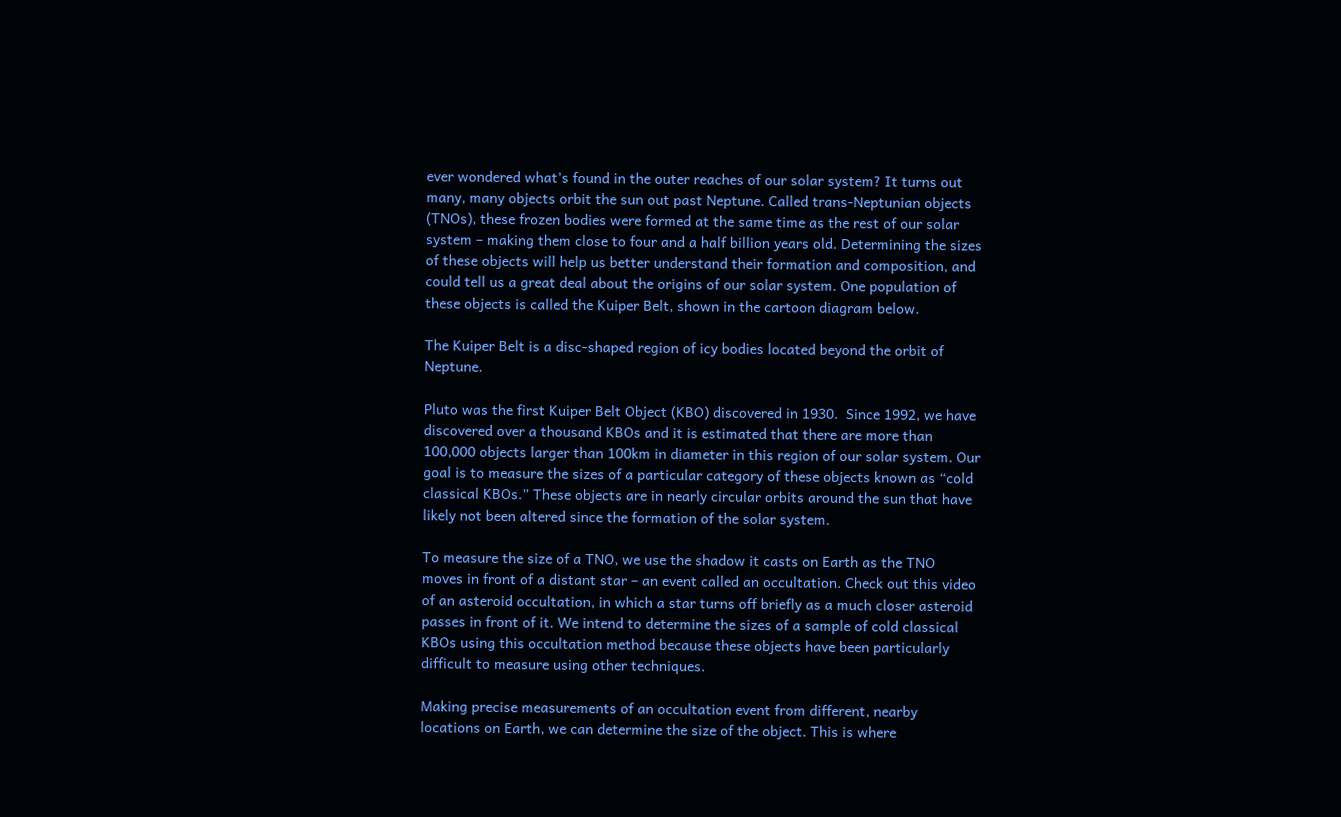ever wondered what’s found in the outer reaches of our solar system? It turns out many, many objects orbit the sun out past Neptune. Called trans-Neptunian objects (TNOs), these frozen bodies were formed at the same time as the rest of our solar system – making them close to four and a half billion years old. Determining the sizes of these objects will help us better understand their formation and composition, and could tell us a great deal about the origins of our solar system. One population of these objects is called the Kuiper Belt, shown in the cartoon diagram below.

The Kuiper Belt is a disc-shaped region of icy bodies located beyond the orbit of Neptune.

Pluto was the first Kuiper Belt Object (KBO) discovered in 1930.  Since 1992, we have discovered over a thousand KBOs and it is estimated that there are more than 100,000 objects larger than 100km in diameter in this region of our solar system. Our goal is to measure the sizes of a particular category of these objects known as “cold classical KBOs.” These objects are in nearly circular orbits around the sun that have likely not been altered since the formation of the solar system.

To measure the size of a TNO, we use the shadow it casts on Earth as the TNO moves in front of a distant star – an event called an occultation. Check out this video of an asteroid occultation, in which a star turns off briefly as a much closer asteroid passes in front of it. We intend to determine the sizes of a sample of cold classical KBOs using this occultation method because these objects have been particularly difficult to measure using other techniques.

Making precise measurements of an occultation event from different, nearby locations on Earth, we can determine the size of the object. This is where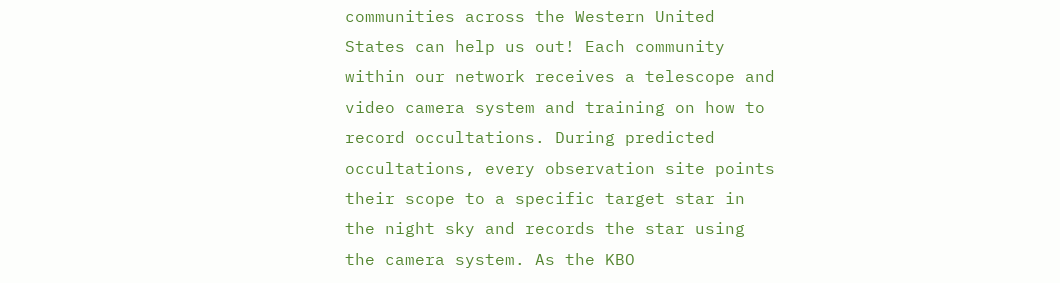communities across the Western United States can help us out! Each community within our network receives a telescope and video camera system and training on how to record occultations. During predicted occultations, every observation site points their scope to a specific target star in the night sky and records the star using the camera system. As the KBO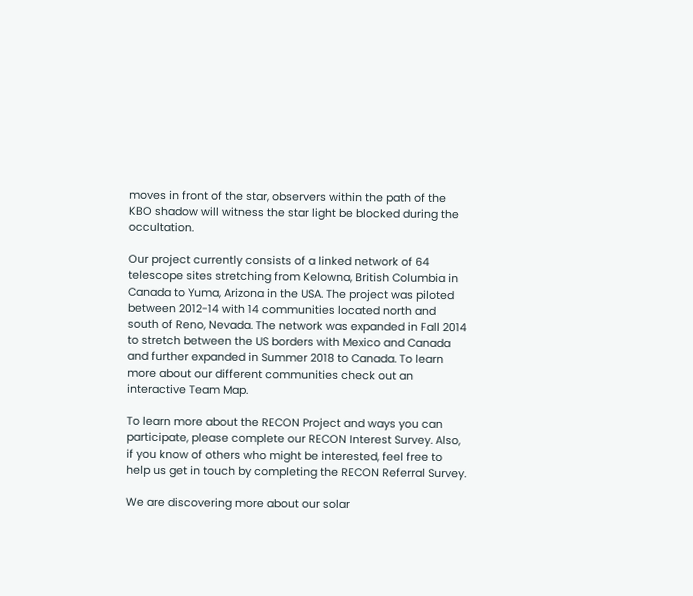moves in front of the star, observers within the path of the KBO shadow will witness the star light be blocked during the occultation.

Our project currently consists of a linked network of 64 telescope sites stretching from Kelowna, British Columbia in Canada to Yuma, Arizona in the USA. The project was piloted between 2012-14 with 14 communities located north and south of Reno, Nevada. The network was expanded in Fall 2014 to stretch between the US borders with Mexico and Canada and further expanded in Summer 2018 to Canada. To learn more about our different communities check out an interactive Team Map.

To learn more about the RECON Project and ways you can participate, please complete our RECON Interest Survey. Also, if you know of others who might be interested, feel free to help us get in touch by completing the RECON Referral Survey.

We are discovering more about our solar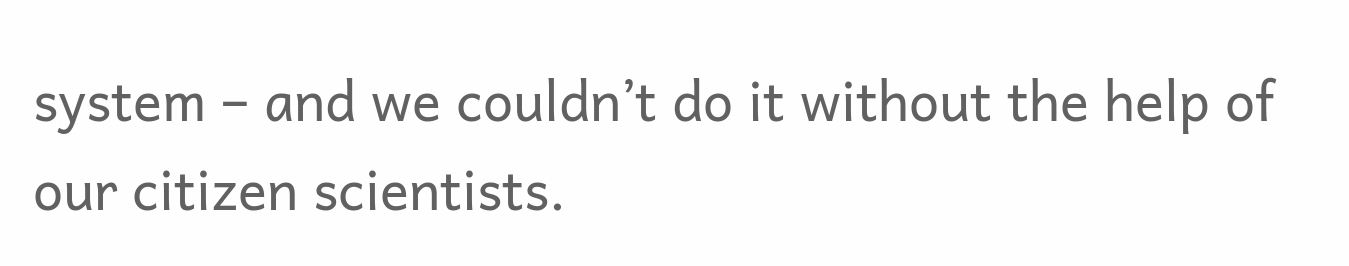system – and we couldn’t do it without the help of our citizen scientists.